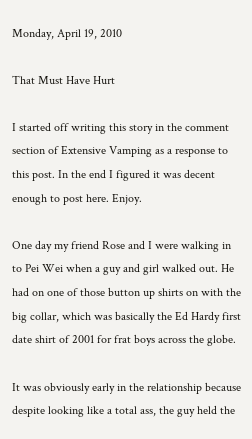Monday, April 19, 2010

That Must Have Hurt

I started off writing this story in the comment section of Extensive Vamping as a response to this post. In the end I figured it was decent enough to post here. Enjoy.

One day my friend Rose and I were walking in to Pei Wei when a guy and girl walked out. He had on one of those button up shirts on with the big collar, which was basically the Ed Hardy first date shirt of 2001 for frat boys across the globe.

It was obviously early in the relationship because despite looking like a total ass, the guy held the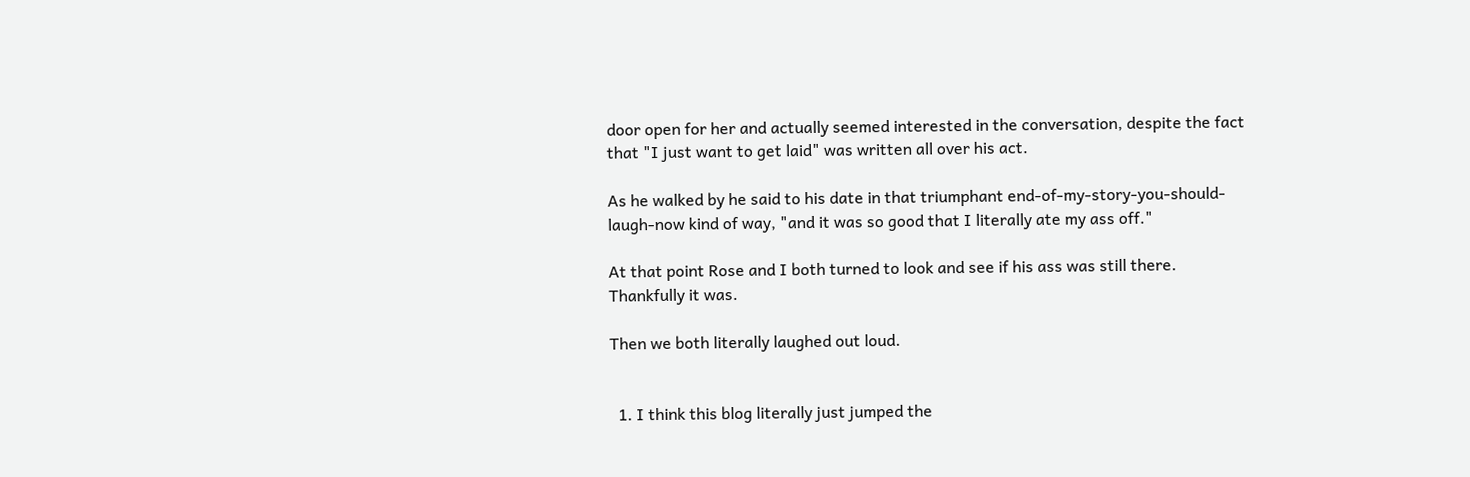door open for her and actually seemed interested in the conversation, despite the fact that "I just want to get laid" was written all over his act.

As he walked by he said to his date in that triumphant end-of-my-story-you-should-laugh-now kind of way, "and it was so good that I literally ate my ass off."

At that point Rose and I both turned to look and see if his ass was still there. Thankfully it was.

Then we both literally laughed out loud.


  1. I think this blog literally just jumped the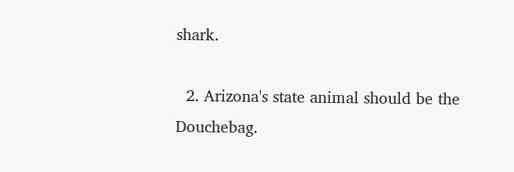shark.

  2. Arizona's state animal should be the Douchebag.